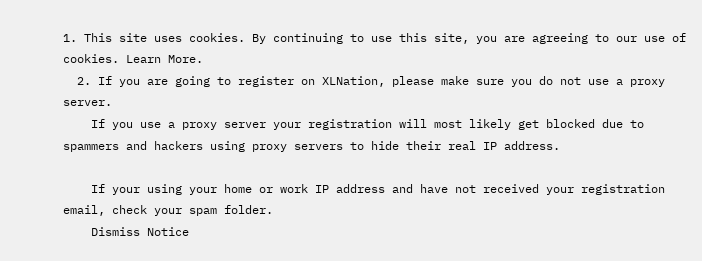1. This site uses cookies. By continuing to use this site, you are agreeing to our use of cookies. Learn More.
  2. If you are going to register on XLNation, please make sure you do not use a proxy server.
    If you use a proxy server your registration will most likely get blocked due to spammers and hackers using proxy servers to hide their real IP address.

    If your using your home or work IP address and have not received your registration email, check your spam folder.
    Dismiss Notice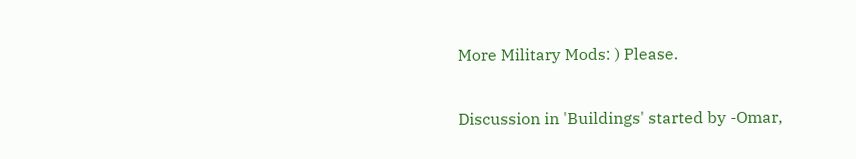More Military Mods: ) Please.

Discussion in 'Buildings' started by -Omar,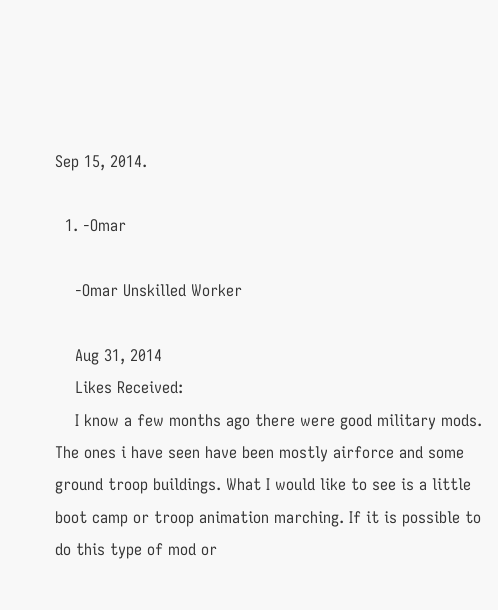Sep 15, 2014.

  1. -Omar

    -Omar Unskilled Worker

    Aug 31, 2014
    Likes Received:
    I know a few months ago there were good military mods. The ones i have seen have been mostly airforce and some ground troop buildings. What I would like to see is a little boot camp or troop animation marching. If it is possible to do this type of mod or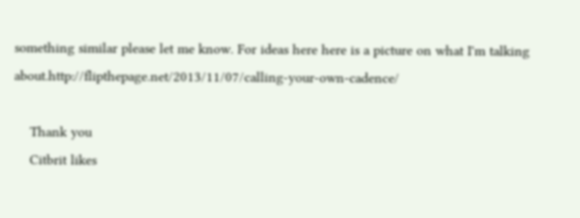something similar please let me know. For ideas here here is a picture on what I'm talking about.http://flipthepage.net/2013/11/07/calling-your-own-cadence/

    Thank you
    Citbrit likes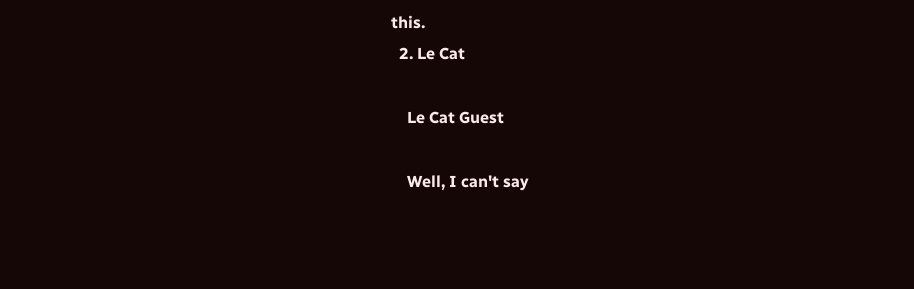this.
  2. Le Cat

    Le Cat Guest

    Well, I can't say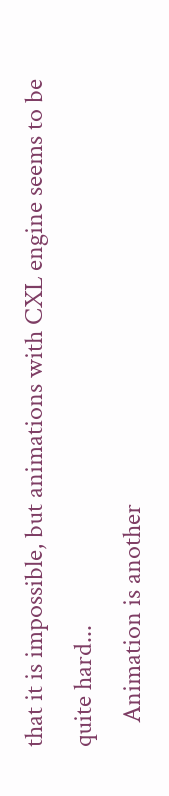that it is impossible, but animations with CXL engine seems to be quite hard...
    Animation is another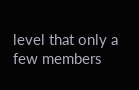level that only a few members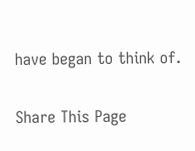have began to think of.

Share This Page